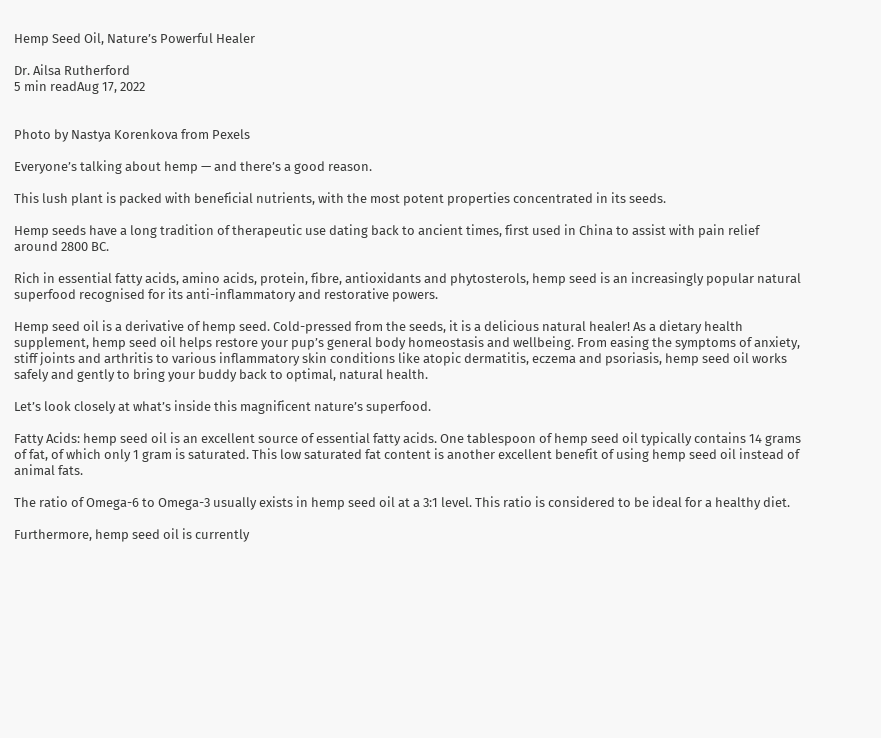Hemp Seed Oil, Nature’s Powerful Healer

Dr. Ailsa Rutherford
5 min readAug 17, 2022


Photo by Nastya Korenkova from Pexels

Everyone’s talking about hemp — and there’s a good reason.

This lush plant is packed with beneficial nutrients, with the most potent properties concentrated in its seeds.

Hemp seeds have a long tradition of therapeutic use dating back to ancient times, first used in China to assist with pain relief around 2800 BC.

Rich in essential fatty acids, amino acids, protein, fibre, antioxidants and phytosterols, hemp seed is an increasingly popular natural superfood recognised for its anti-inflammatory and restorative powers.

Hemp seed oil is a derivative of hemp seed. Cold-pressed from the seeds, it is a delicious natural healer! As a dietary health supplement, hemp seed oil helps restore your pup’s general body homeostasis and wellbeing. From easing the symptoms of anxiety, stiff joints and arthritis to various inflammatory skin conditions like atopic dermatitis, eczema and psoriasis, hemp seed oil works safely and gently to bring your buddy back to optimal, natural health.

Let’s look closely at what’s inside this magnificent nature’s superfood.

Fatty Acids: hemp seed oil is an excellent source of essential fatty acids. One tablespoon of hemp seed oil typically contains 14 grams of fat, of which only 1 gram is saturated. This low saturated fat content is another excellent benefit of using hemp seed oil instead of animal fats.

The ratio of Omega-6 to Omega-3 usually exists in hemp seed oil at a 3:1 level. This ratio is considered to be ideal for a healthy diet.

Furthermore, hemp seed oil is currently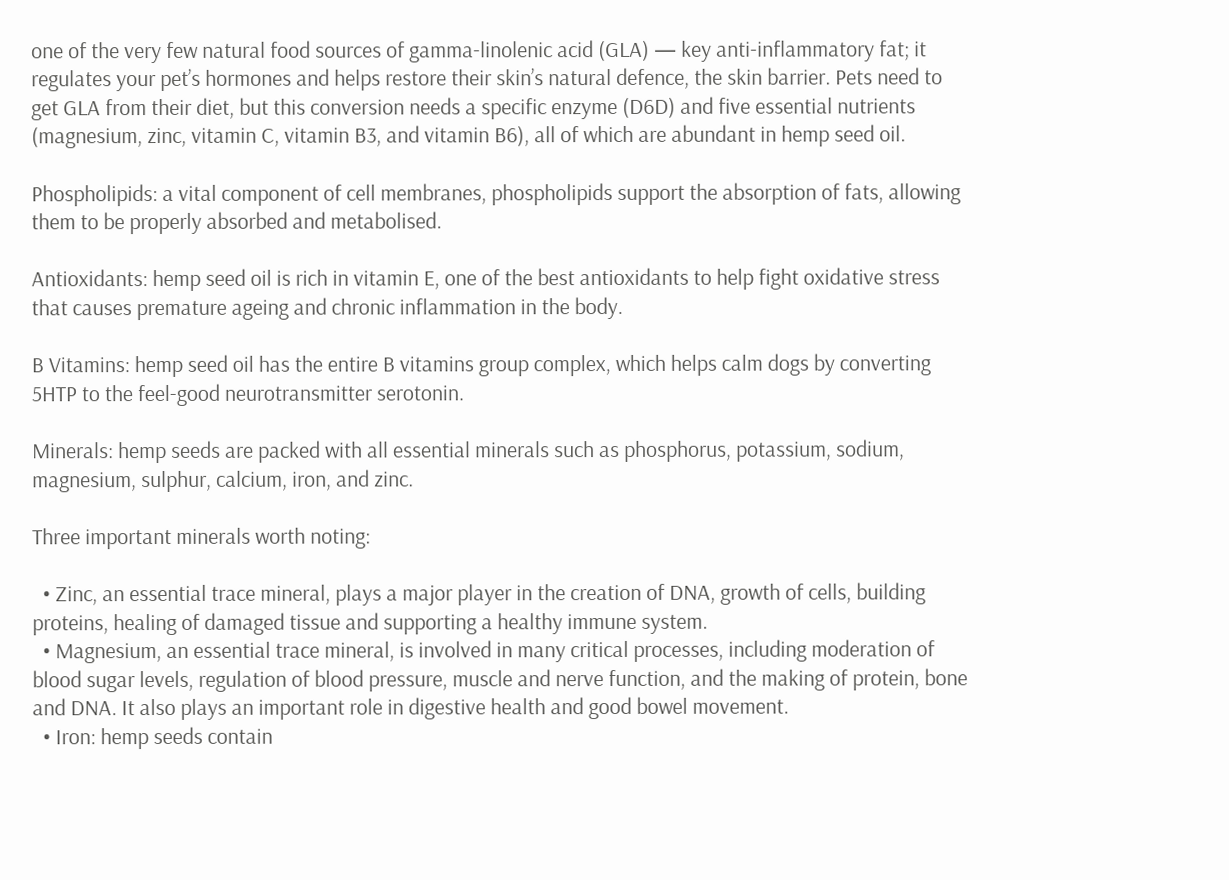one of the very few natural food sources of gamma-linolenic acid (GLA) — key anti-inflammatory fat; it regulates your pet’s hormones and helps restore their skin’s natural defence, the skin barrier. Pets need to get GLA from their diet, but this conversion needs a specific enzyme (D6D) and five essential nutrients (magnesium, zinc, vitamin C, vitamin B3, and vitamin B6), all of which are abundant in hemp seed oil.

Phospholipids: a vital component of cell membranes, phospholipids support the absorption of fats, allowing them to be properly absorbed and metabolised.

Antioxidants: hemp seed oil is rich in vitamin E, one of the best antioxidants to help fight oxidative stress that causes premature ageing and chronic inflammation in the body.

B Vitamins: hemp seed oil has the entire B vitamins group complex, which helps calm dogs by converting 5HTP to the feel-good neurotransmitter serotonin.

Minerals: hemp seeds are packed with all essential minerals such as phosphorus, potassium, sodium, magnesium, sulphur, calcium, iron, and zinc.

Three important minerals worth noting:

  • Zinc, an essential trace mineral, plays a major player in the creation of DNA, growth of cells, building proteins, healing of damaged tissue and supporting a healthy immune system.
  • Magnesium, an essential trace mineral, is involved in many critical processes, including moderation of blood sugar levels, regulation of blood pressure, muscle and nerve function, and the making of protein, bone and DNA. It also plays an important role in digestive health and good bowel movement.
  • Iron: hemp seeds contain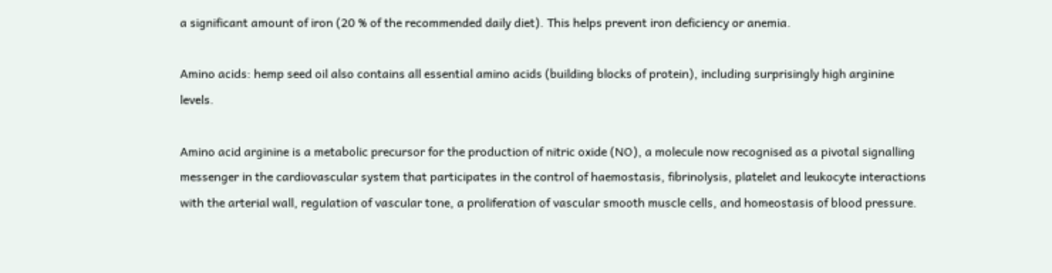a significant amount of iron (20 % of the recommended daily diet). This helps prevent iron deficiency or anemia.

Amino acids: hemp seed oil also contains all essential amino acids (building blocks of protein), including surprisingly high arginine levels.

Amino acid arginine is a metabolic precursor for the production of nitric oxide (NO), a molecule now recognised as a pivotal signalling messenger in the cardiovascular system that participates in the control of haemostasis, fibrinolysis, platelet and leukocyte interactions with the arterial wall, regulation of vascular tone, a proliferation of vascular smooth muscle cells, and homeostasis of blood pressure.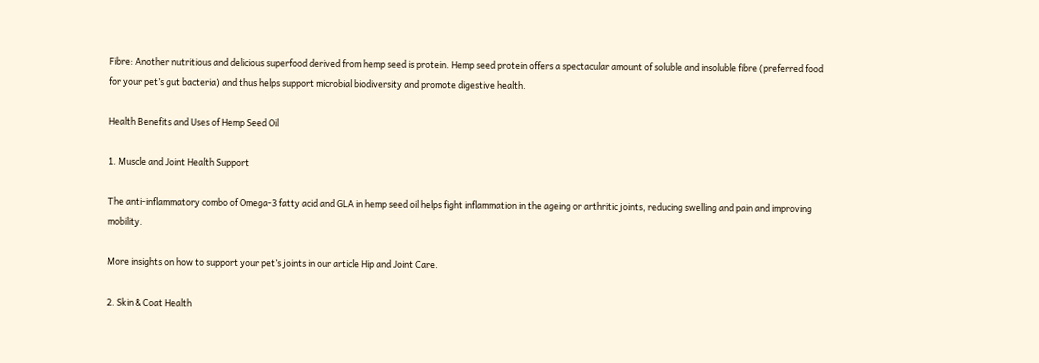Fibre: Another nutritious and delicious superfood derived from hemp seed is protein. Hemp seed protein offers a spectacular amount of soluble and insoluble fibre (preferred food for your pet’s gut bacteria) and thus helps support microbial biodiversity and promote digestive health.

Health Benefits and Uses of Hemp Seed Oil

1. Muscle and Joint Health Support

The anti-inflammatory combo of Omega-3 fatty acid and GLA in hemp seed oil helps fight inflammation in the ageing or arthritic joints, reducing swelling and pain and improving mobility.

More insights on how to support your pet’s joints in our article Hip and Joint Care.

2. Skin & Coat Health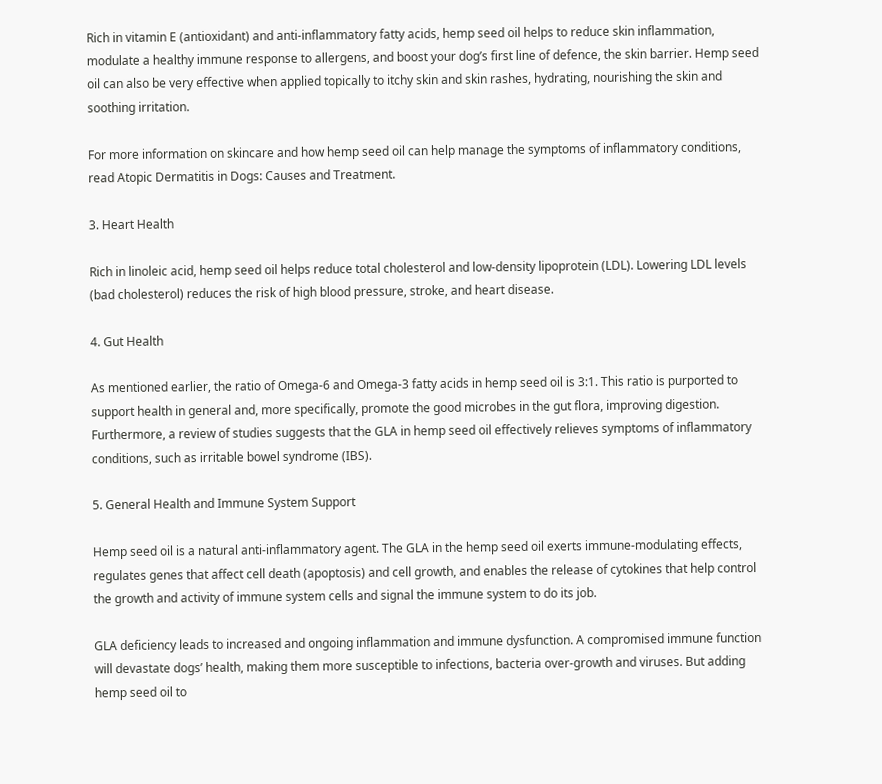Rich in vitamin E (antioxidant) and anti-inflammatory fatty acids, hemp seed oil helps to reduce skin inflammation, modulate a healthy immune response to allergens, and boost your dog’s first line of defence, the skin barrier. Hemp seed oil can also be very effective when applied topically to itchy skin and skin rashes, hydrating, nourishing the skin and soothing irritation.

For more information on skincare and how hemp seed oil can help manage the symptoms of inflammatory conditions, read Atopic Dermatitis in Dogs: Causes and Treatment.

3. Heart Health

Rich in linoleic acid, hemp seed oil helps reduce total cholesterol and low-density lipoprotein (LDL). Lowering LDL levels (bad cholesterol) reduces the risk of high blood pressure, stroke, and heart disease.

4. Gut Health

As mentioned earlier, the ratio of Omega-6 and Omega-3 fatty acids in hemp seed oil is 3:1. This ratio is purported to support health in general and, more specifically, promote the good microbes in the gut flora, improving digestion. Furthermore, a review of studies suggests that the GLA in hemp seed oil effectively relieves symptoms of inflammatory conditions, such as irritable bowel syndrome (IBS).

5. General Health and Immune System Support

Hemp seed oil is a natural anti-inflammatory agent. The GLA in the hemp seed oil exerts immune-modulating effects, regulates genes that affect cell death (apoptosis) and cell growth, and enables the release of cytokines that help control the growth and activity of immune system cells and signal the immune system to do its job.

GLA deficiency leads to increased and ongoing inflammation and immune dysfunction. A compromised immune function will devastate dogs’ health, making them more susceptible to infections, bacteria over-growth and viruses. But adding hemp seed oil to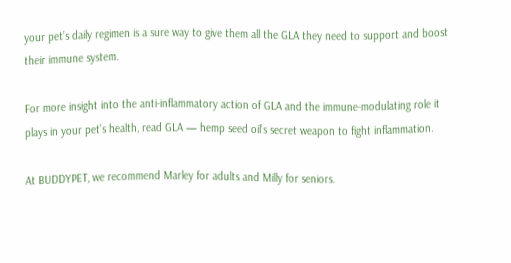your pet’s daily regimen is a sure way to give them all the GLA they need to support and boost their immune system.

For more insight into the anti-inflammatory action of GLA and the immune-modulating role it plays in your pet’s health, read GLA — hemp seed oil’s secret weapon to fight inflammation.

At BUDDYPET, we recommend Marley for adults and Milly for seniors.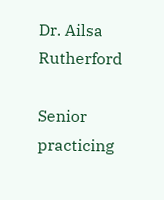Dr. Ailsa Rutherford

Senior practicing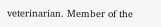veterinarian. Member of the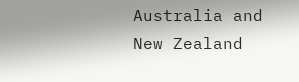Australia and New Zealand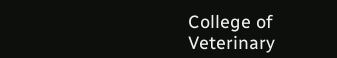College of Veterinary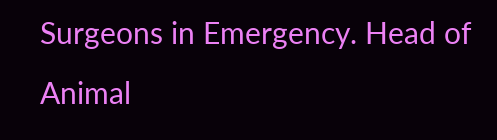Surgeons in Emergency. Head of Animal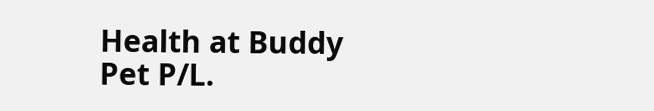Health at Buddy Pet P/L.